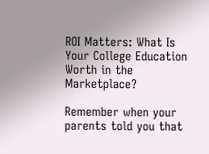ROI Matters: What Is Your College Education Worth in the Marketplace?

Remember when your parents told you that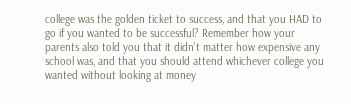college was the golden ticket to success, and that you HAD to go if you wanted to be successful? Remember how your parents also told you that it didn't matter how expensive any school was, and that you should attend whichever college you wanted without looking at money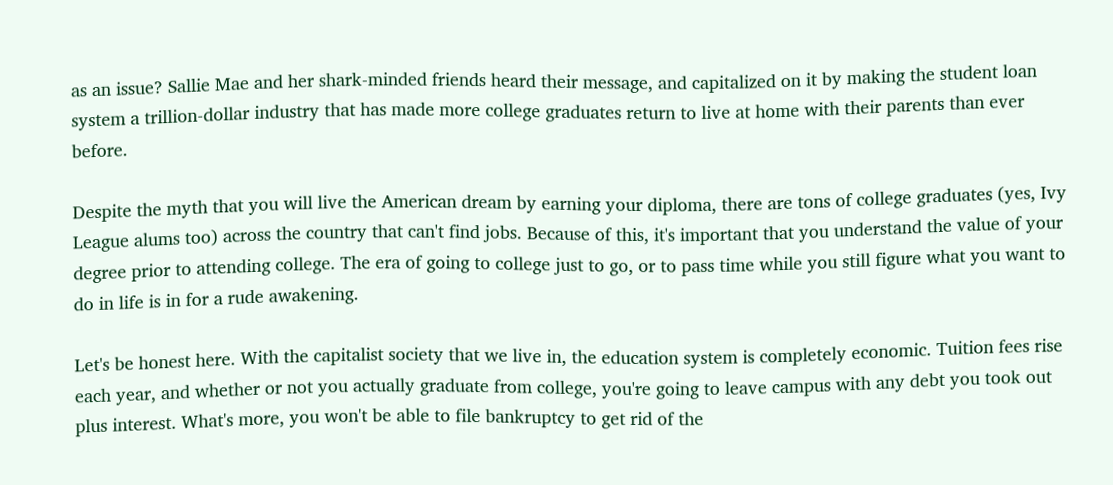as an issue? Sallie Mae and her shark-minded friends heard their message, and capitalized on it by making the student loan system a trillion-dollar industry that has made more college graduates return to live at home with their parents than ever before.

Despite the myth that you will live the American dream by earning your diploma, there are tons of college graduates (yes, Ivy League alums too) across the country that can't find jobs. Because of this, it's important that you understand the value of your degree prior to attending college. The era of going to college just to go, or to pass time while you still figure what you want to do in life is in for a rude awakening.

Let's be honest here. With the capitalist society that we live in, the education system is completely economic. Tuition fees rise each year, and whether or not you actually graduate from college, you're going to leave campus with any debt you took out plus interest. What's more, you won't be able to file bankruptcy to get rid of the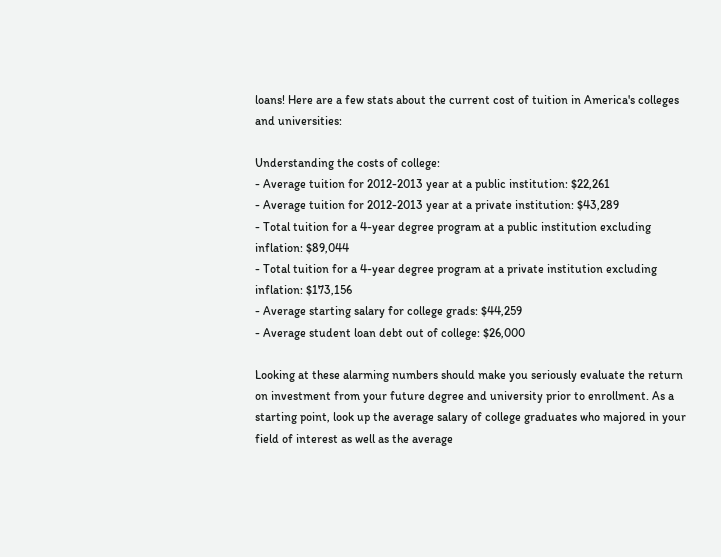loans! Here are a few stats about the current cost of tuition in America's colleges and universities:

Understanding the costs of college:
- Average tuition for 2012-2013 year at a public institution: $22,261
- Average tuition for 2012-2013 year at a private institution: $43,289
- Total tuition for a 4-year degree program at a public institution excluding inflation: $89,044
- Total tuition for a 4-year degree program at a private institution excluding inflation: $173,156
- Average starting salary for college grads: $44,259
- Average student loan debt out of college: $26,000

Looking at these alarming numbers should make you seriously evaluate the return on investment from your future degree and university prior to enrollment. As a starting point, look up the average salary of college graduates who majored in your field of interest as well as the average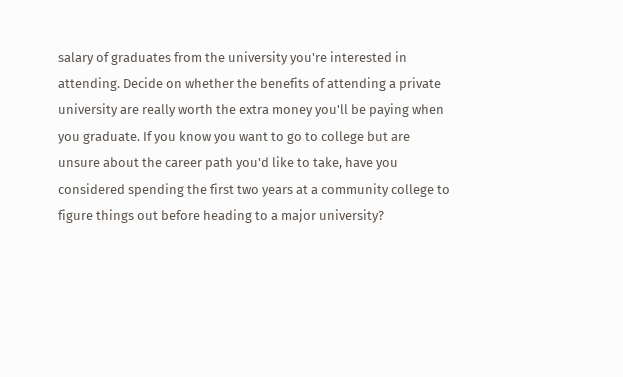salary of graduates from the university you're interested in attending. Decide on whether the benefits of attending a private university are really worth the extra money you'll be paying when you graduate. If you know you want to go to college but are unsure about the career path you'd like to take, have you considered spending the first two years at a community college to figure things out before heading to a major university?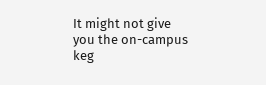It might not give you the on-campus keg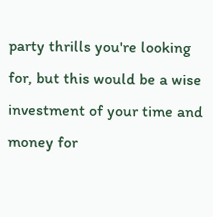party thrills you're looking for, but this would be a wise investment of your time and money for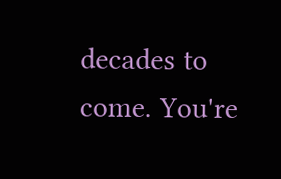decades to come. You're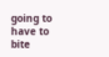going to have to bite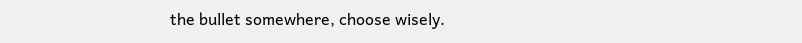the bullet somewhere, choose wisely.